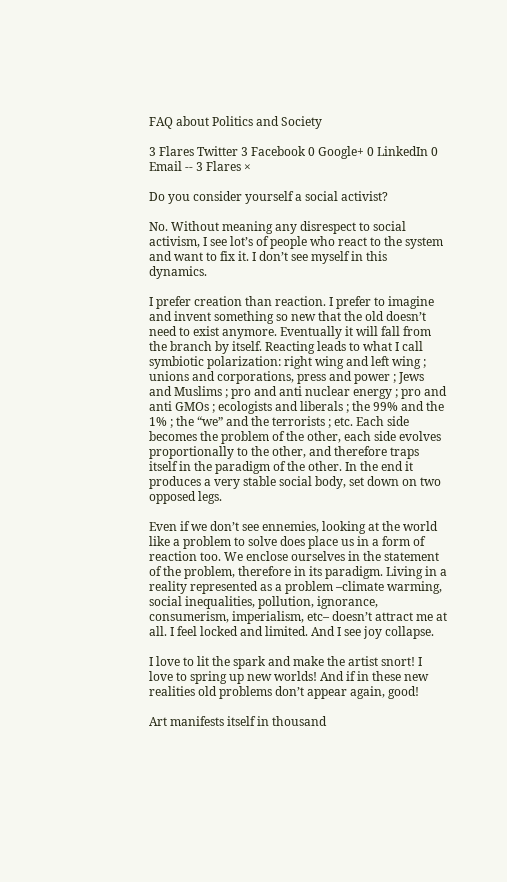FAQ about Politics and Society

3 Flares Twitter 3 Facebook 0 Google+ 0 LinkedIn 0 Email -- 3 Flares ×

Do you consider yourself a social activist?

No. Without meaning any disrespect to social activism, I see lot’s of people who react to the system and want to fix it. I don’t see myself in this dynamics.

I prefer creation than reaction. I prefer to imagine and invent something so new that the old doesn’t need to exist anymore. Eventually it will fall from the branch by itself. Reacting leads to what I call symbiotic polarization: right wing and left wing ; unions and corporations, press and power ; Jews and Muslims ; pro and anti nuclear energy ; pro and anti GMOs ; ecologists and liberals ; the 99% and the 1% ; the “we” and the terrorists ; etc. Each side becomes the problem of the other, each side evolves proportionally to the other, and therefore traps itself in the paradigm of the other. In the end it produces a very stable social body, set down on two opposed legs.

Even if we don’t see ennemies, looking at the world like a problem to solve does place us in a form of reaction too. We enclose ourselves in the statement of the problem, therefore in its paradigm. Living in a reality represented as a problem –climate warming, social inequalities, pollution, ignorance, consumerism, imperialism, etc– doesn’t attract me at all. I feel locked and limited. And I see joy collapse.

I love to lit the spark and make the artist snort! I love to spring up new worlds! And if in these new realities old problems don’t appear again, good!

Art manifests itself in thousand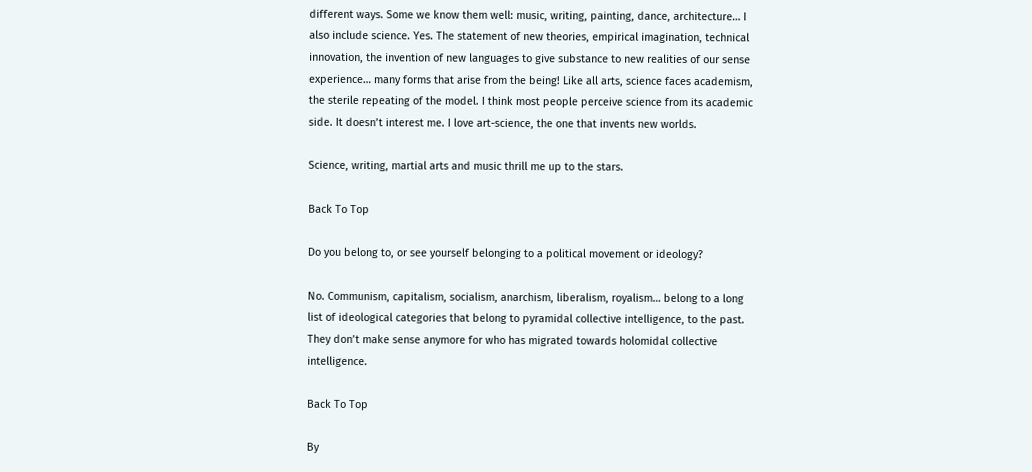different ways. Some we know them well: music, writing, painting, dance, architecture… I also include science. Yes. The statement of new theories, empirical imagination, technical innovation, the invention of new languages to give substance to new realities of our sense experience… many forms that arise from the being! Like all arts, science faces academism, the sterile repeating of the model. I think most people perceive science from its academic side. It doesn’t interest me. I love art-science, the one that invents new worlds.

Science, writing, martial arts and music thrill me up to the stars.

Back To Top

Do you belong to, or see yourself belonging to a political movement or ideology?

No. Communism, capitalism, socialism, anarchism, liberalism, royalism… belong to a long list of ideological categories that belong to pyramidal collective intelligence, to the past. They don’t make sense anymore for who has migrated towards holomidal collective intelligence.

Back To Top

By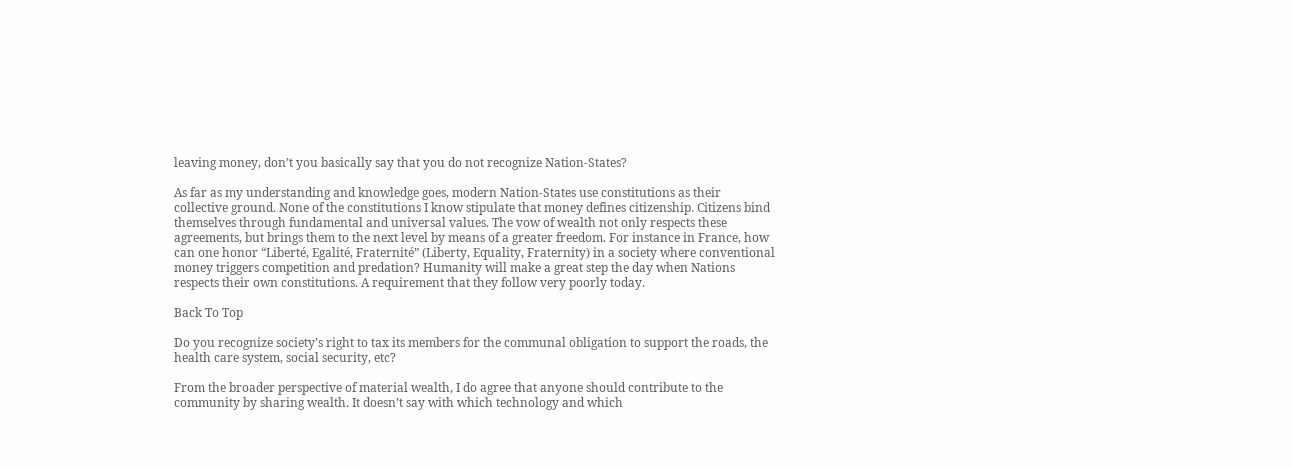leaving money, don’t you basically say that you do not recognize Nation-States?

As far as my understanding and knowledge goes, modern Nation-States use constitutions as their collective ground. None of the constitutions I know stipulate that money defines citizenship. Citizens bind themselves through fundamental and universal values. The vow of wealth not only respects these agreements, but brings them to the next level by means of a greater freedom. For instance in France, how can one honor “Liberté, Egalité, Fraternité” (Liberty, Equality, Fraternity) in a society where conventional money triggers competition and predation? Humanity will make a great step the day when Nations respects their own constitutions. A requirement that they follow very poorly today.

Back To Top

Do you recognize society’s right to tax its members for the communal obligation to support the roads, the health care system, social security, etc?

From the broader perspective of material wealth, I do agree that anyone should contribute to the community by sharing wealth. It doesn’t say with which technology and which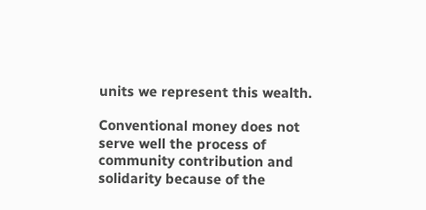units we represent this wealth.

Conventional money does not serve well the process of community contribution and solidarity because of the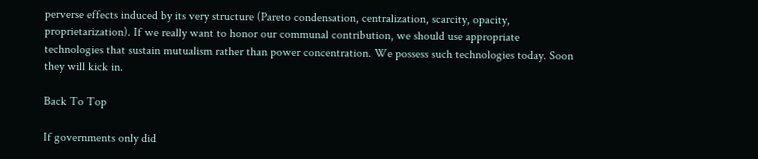perverse effects induced by its very structure (Pareto condensation, centralization, scarcity, opacity, proprietarization). If we really want to honor our communal contribution, we should use appropriate technologies that sustain mutualism rather than power concentration. We possess such technologies today. Soon they will kick in.

Back To Top

If governments only did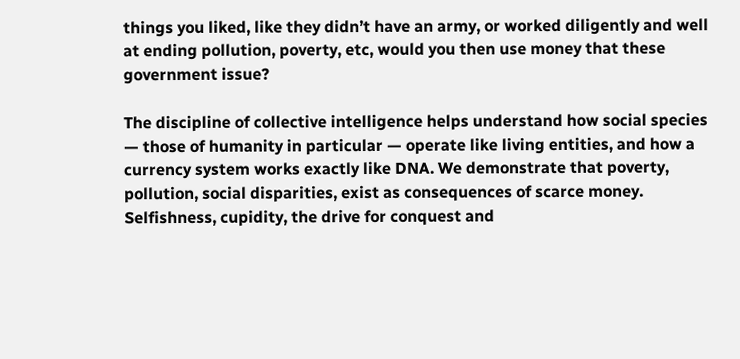things you liked, like they didn’t have an army, or worked diligently and well at ending pollution, poverty, etc, would you then use money that these government issue?

The discipline of collective intelligence helps understand how social species — those of humanity in particular — operate like living entities, and how a currency system works exactly like DNA. We demonstrate that poverty, pollution, social disparities, exist as consequences of scarce money. Selfishness, cupidity, the drive for conquest and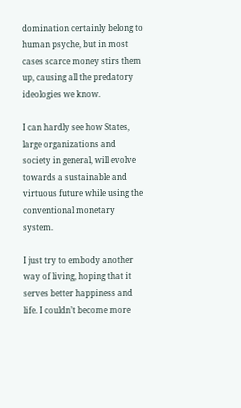domination certainly belong to human psyche, but in most cases scarce money stirs them up, causing all the predatory ideologies we know.

I can hardly see how States, large organizations and society in general, will evolve towards a sustainable and virtuous future while using the conventional monetary system.

I just try to embody another way of living, hoping that it serves better happiness and life. I couldn’t become more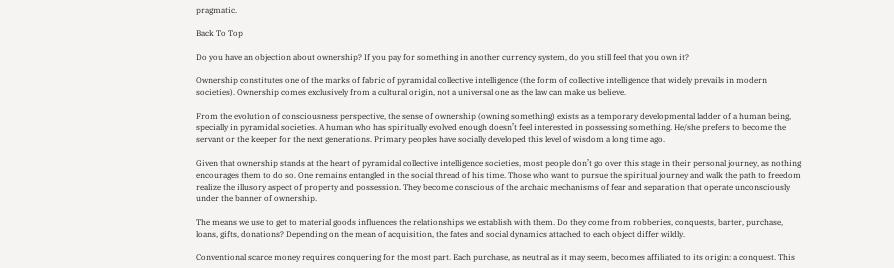pragmatic.

Back To Top

Do you have an objection about ownership? If you pay for something in another currency system, do you still feel that you own it?

Ownership constitutes one of the marks of fabric of pyramidal collective intelligence (the form of collective intelligence that widely prevails in modern societies). Ownership comes exclusively from a cultural origin, not a universal one as the law can make us believe.

From the evolution of consciousness perspective, the sense of ownership (owning something) exists as a temporary developmental ladder of a human being, specially in pyramidal societies. A human who has spiritually evolved enough doesn’t feel interested in possessing something. He/she prefers to become the servant or the keeper for the next generations. Primary peoples have socially developed this level of wisdom a long time ago.

Given that ownership stands at the heart of pyramidal collective intelligence societies, most people don’t go over this stage in their personal journey, as nothing encourages them to do so. One remains entangled in the social thread of his time. Those who want to pursue the spiritual journey and walk the path to freedom realize the illusory aspect of property and possession. They become conscious of the archaic mechanisms of fear and separation that operate unconsciously under the banner of ownership.

The means we use to get to material goods influences the relationships we establish with them. Do they come from robberies, conquests, barter, purchase, loans, gifts, donations? Depending on the mean of acquisition, the fates and social dynamics attached to each object differ wildly.

Conventional scarce money requires conquering for the most part. Each purchase, as neutral as it may seem, becomes affiliated to its origin: a conquest. This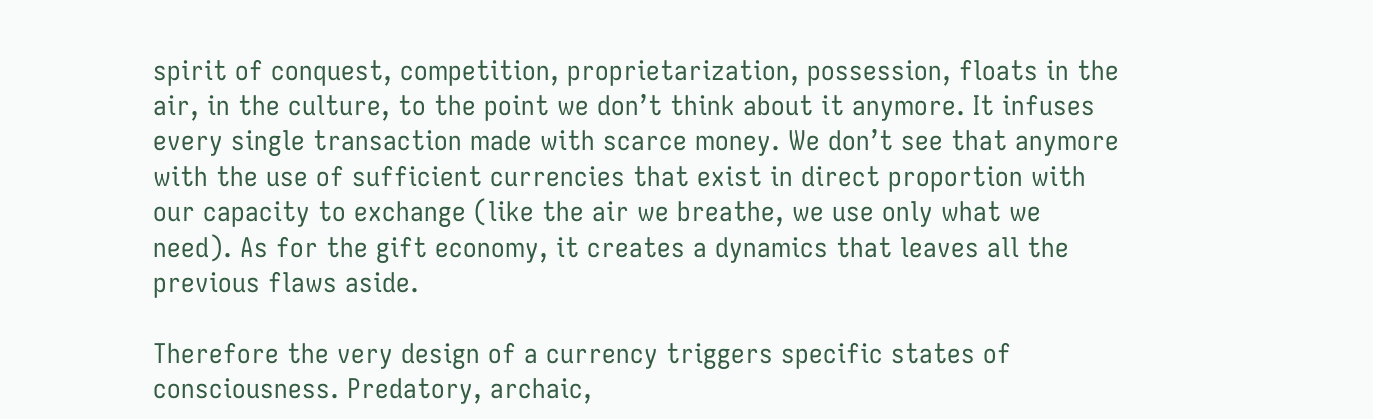spirit of conquest, competition, proprietarization, possession, floats in the air, in the culture, to the point we don’t think about it anymore. It infuses every single transaction made with scarce money. We don’t see that anymore with the use of sufficient currencies that exist in direct proportion with our capacity to exchange (like the air we breathe, we use only what we need). As for the gift economy, it creates a dynamics that leaves all the previous flaws aside.

Therefore the very design of a currency triggers specific states of consciousness. Predatory, archaic,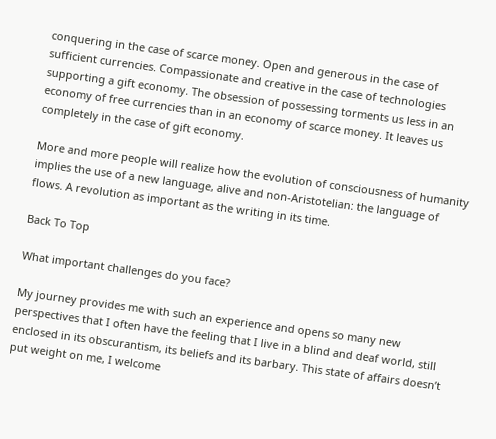conquering in the case of scarce money. Open and generous in the case of sufficient currencies. Compassionate and creative in the case of technologies supporting a gift economy. The obsession of possessing torments us less in an economy of free currencies than in an economy of scarce money. It leaves us completely in the case of gift economy.

More and more people will realize how the evolution of consciousness of humanity implies the use of a new language, alive and non-Aristotelian: the language of flows. A revolution as important as the writing in its time.

Back To Top

What important challenges do you face?

My journey provides me with such an experience and opens so many new perspectives that I often have the feeling that I live in a blind and deaf world, still enclosed in its obscurantism, its beliefs and its barbary. This state of affairs doesn’t put weight on me, I welcome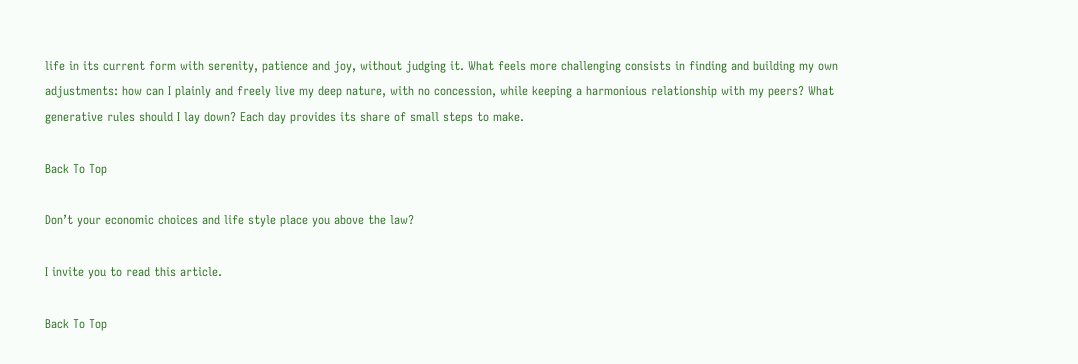life in its current form with serenity, patience and joy, without judging it. What feels more challenging consists in finding and building my own adjustments: how can I plainly and freely live my deep nature, with no concession, while keeping a harmonious relationship with my peers? What generative rules should I lay down? Each day provides its share of small steps to make.

Back To Top

Don’t your economic choices and life style place you above the law?

I invite you to read this article.

Back To Top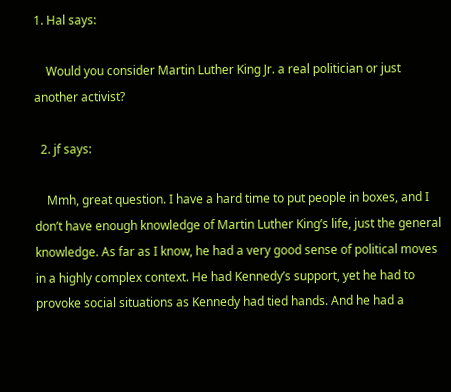1. Hal says:

    Would you consider Martin Luther King Jr. a real politician or just another activist?

  2. jf says:

    Mmh, great question. I have a hard time to put people in boxes, and I don’t have enough knowledge of Martin Luther King’s life, just the general knowledge. As far as I know, he had a very good sense of political moves in a highly complex context. He had Kennedy’s support, yet he had to provoke social situations as Kennedy had tied hands. And he had a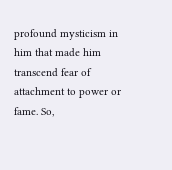profound mysticism in him that made him transcend fear of attachment to power or fame. So,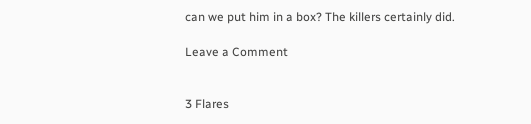can we put him in a box? The killers certainly did.

Leave a Comment


3 Flares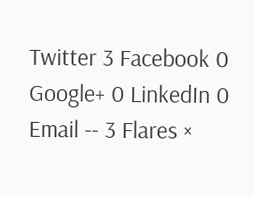Twitter 3 Facebook 0 Google+ 0 LinkedIn 0 Email -- 3 Flares ×